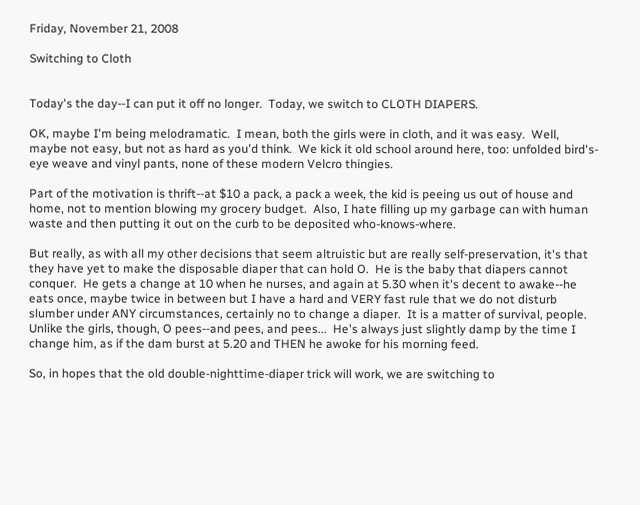Friday, November 21, 2008

Switching to Cloth


Today's the day--I can put it off no longer.  Today, we switch to CLOTH DIAPERS.

OK, maybe I'm being melodramatic.  I mean, both the girls were in cloth, and it was easy.  Well, maybe not easy, but not as hard as you'd think.  We kick it old school around here, too: unfolded bird's-eye weave and vinyl pants, none of these modern Velcro thingies.

Part of the motivation is thrift--at $10 a pack, a pack a week, the kid is peeing us out of house and home, not to mention blowing my grocery budget.  Also, I hate filling up my garbage can with human waste and then putting it out on the curb to be deposited who-knows-where.

But really, as with all my other decisions that seem altruistic but are really self-preservation, it's that they have yet to make the disposable diaper that can hold O.  He is the baby that diapers cannot conquer.  He gets a change at 10 when he nurses, and again at 5.30 when it's decent to awake--he eats once, maybe twice in between but I have a hard and VERY fast rule that we do not disturb slumber under ANY circumstances, certainly no to change a diaper.  It is a matter of survival, people.  Unlike the girls, though, O pees--and pees, and pees...  He's always just slightly damp by the time I change him, as if the dam burst at 5.20 and THEN he awoke for his morning feed.

So, in hopes that the old double-nighttime-diaper trick will work, we are switching to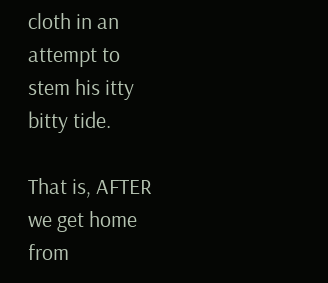cloth in an attempt to stem his itty bitty tide.

That is, AFTER we get home from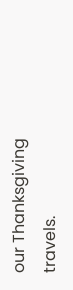our Thanksgiving travels.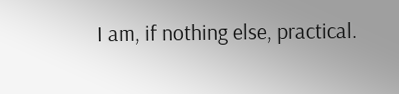I am, if nothing else, practical.